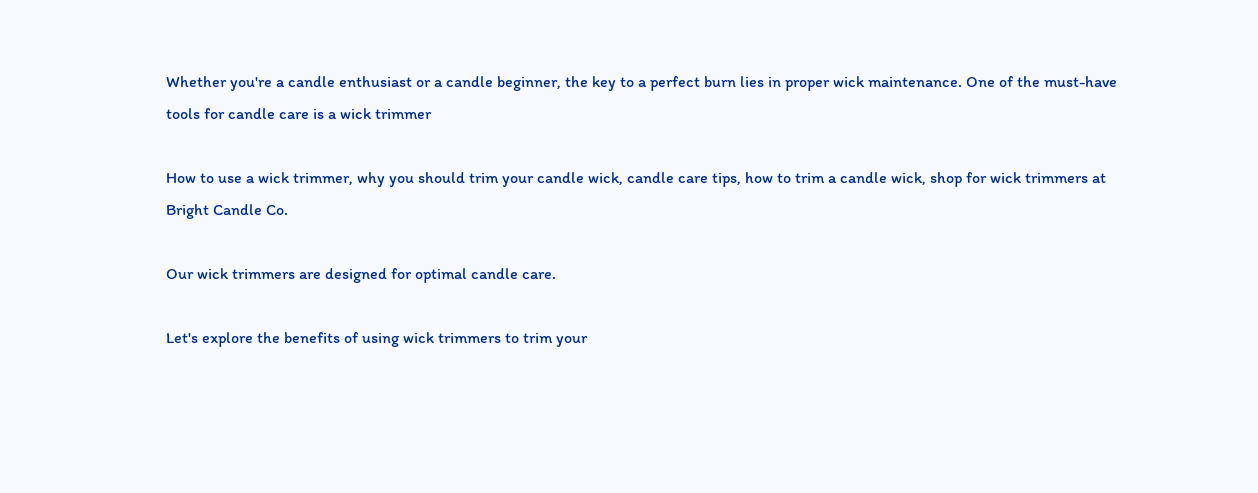Whether you're a candle enthusiast or a candle beginner, the key to a perfect burn lies in proper wick maintenance. One of the must-have tools for candle care is a wick trimmer

How to use a wick trimmer, why you should trim your candle wick, candle care tips, how to trim a candle wick, shop for wick trimmers at Bright Candle Co.

Our wick trimmers are designed for optimal candle care.

Let's explore the benefits of using wick trimmers to trim your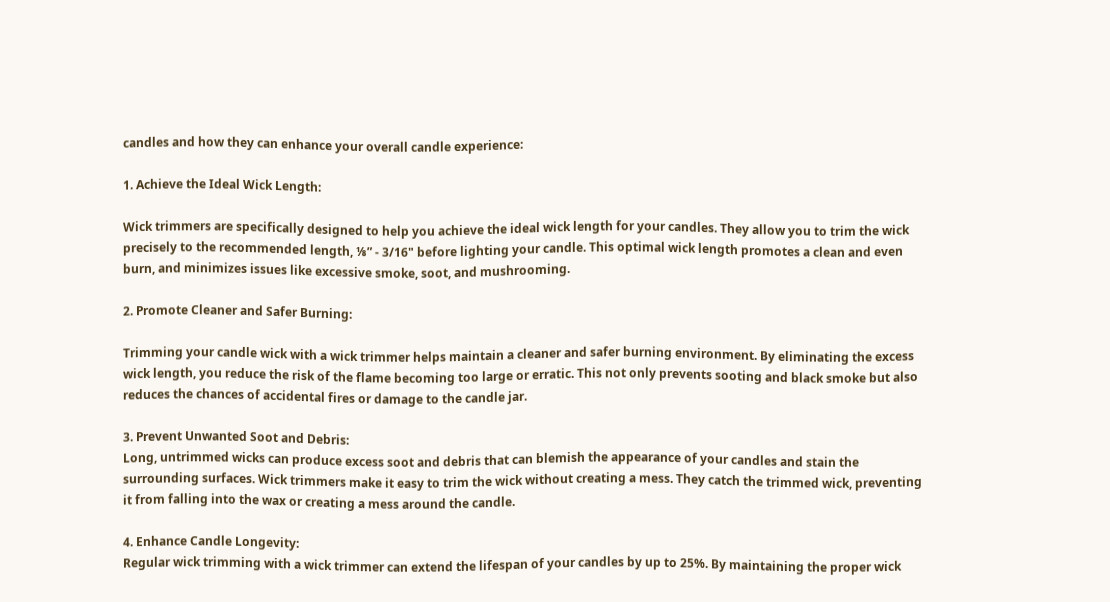candles and how they can enhance your overall candle experience:

1. Achieve the Ideal Wick Length:

Wick trimmers are specifically designed to help you achieve the ideal wick length for your candles. They allow you to trim the wick precisely to the recommended length, ⅛” - 3/16" before lighting your candle. This optimal wick length promotes a clean and even burn, and minimizes issues like excessive smoke, soot, and mushrooming.

2. Promote Cleaner and Safer Burning:

Trimming your candle wick with a wick trimmer helps maintain a cleaner and safer burning environment. By eliminating the excess wick length, you reduce the risk of the flame becoming too large or erratic. This not only prevents sooting and black smoke but also reduces the chances of accidental fires or damage to the candle jar.

3. Prevent Unwanted Soot and Debris:
Long, untrimmed wicks can produce excess soot and debris that can blemish the appearance of your candles and stain the surrounding surfaces. Wick trimmers make it easy to trim the wick without creating a mess. They catch the trimmed wick, preventing it from falling into the wax or creating a mess around the candle.

4. Enhance Candle Longevity:
Regular wick trimming with a wick trimmer can extend the lifespan of your candles by up to 25%. By maintaining the proper wick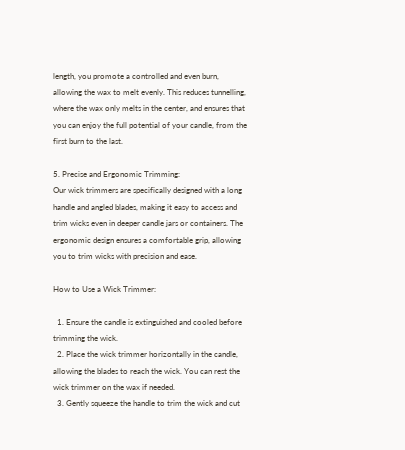length, you promote a controlled and even burn, allowing the wax to melt evenly. This reduces tunnelling, where the wax only melts in the center, and ensures that you can enjoy the full potential of your candle, from the first burn to the last.

5. Precise and Ergonomic Trimming:
Our wick trimmers are specifically designed with a long handle and angled blades, making it easy to access and trim wicks even in deeper candle jars or containers. The ergonomic design ensures a comfortable grip, allowing you to trim wicks with precision and ease.

How to Use a Wick Trimmer:

  1. Ensure the candle is extinguished and cooled before trimming the wick.
  2. Place the wick trimmer horizontally in the candle, allowing the blades to reach the wick. You can rest the wick trimmer on the wax if needed.
  3. Gently squeeze the handle to trim the wick and cut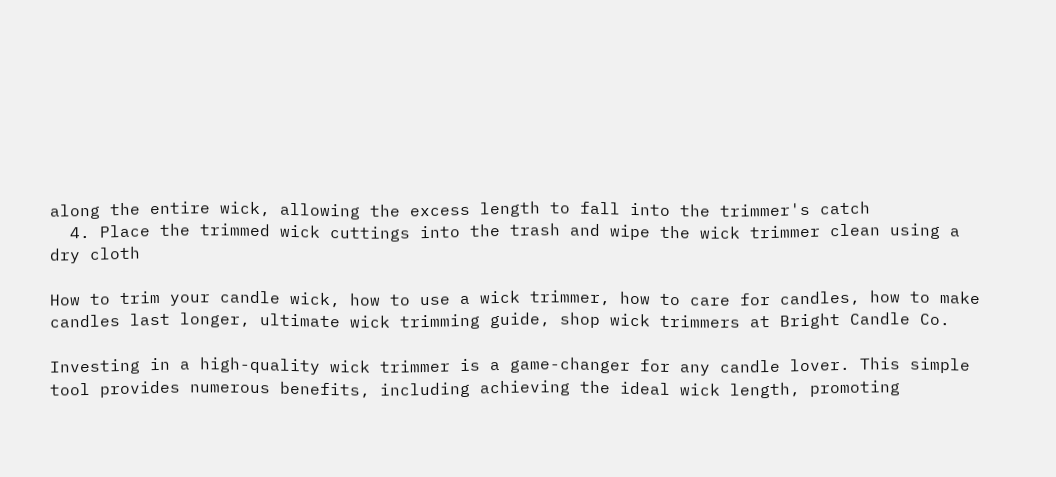along the entire wick, allowing the excess length to fall into the trimmer's catch
  4. Place the trimmed wick cuttings into the trash and wipe the wick trimmer clean using a dry cloth

How to trim your candle wick, how to use a wick trimmer, how to care for candles, how to make candles last longer, ultimate wick trimming guide, shop wick trimmers at Bright Candle Co.

Investing in a high-quality wick trimmer is a game-changer for any candle lover. This simple tool provides numerous benefits, including achieving the ideal wick length, promoting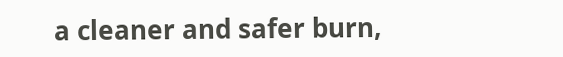a cleaner and safer burn,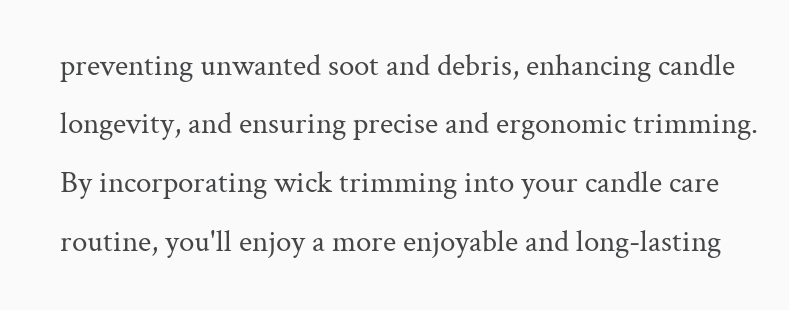preventing unwanted soot and debris, enhancing candle longevity, and ensuring precise and ergonomic trimming. By incorporating wick trimming into your candle care routine, you'll enjoy a more enjoyable and long-lasting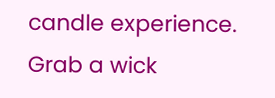candle experience. Grab a wick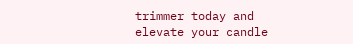trimmer today and elevate your candle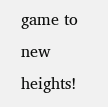game to new heights!